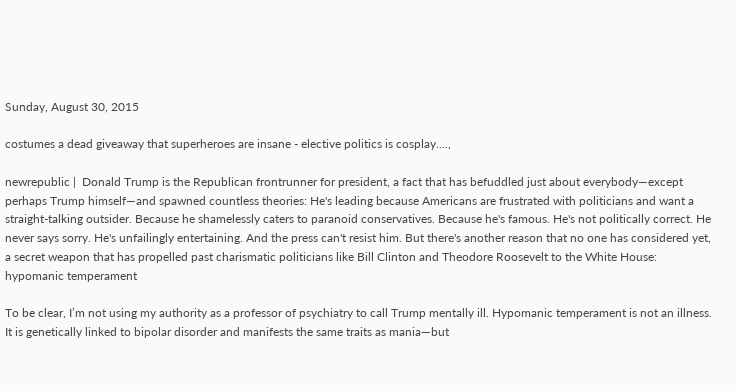Sunday, August 30, 2015

costumes a dead giveaway that superheroes are insane - elective politics is cosplay....,

newrepublic |  Donald Trump is the Republican frontrunner for president, a fact that has befuddled just about everybody—except perhaps Trump himself—and spawned countless theories: He's leading because Americans are frustrated with politicians and want a straight-talking outsider. Because he shamelessly caters to paranoid conservatives. Because he's famous. He's not politically correct. He never says sorry. He's unfailingly entertaining. And the press can't resist him. But there's another reason that no one has considered yet, a secret weapon that has propelled past charismatic politicians like Bill Clinton and Theodore Roosevelt to the White House: hypomanic temperament

To be clear, I’m not using my authority as a professor of psychiatry to call Trump mentally ill. Hypomanic temperament is not an illness. It is genetically linked to bipolar disorder and manifests the same traits as mania—but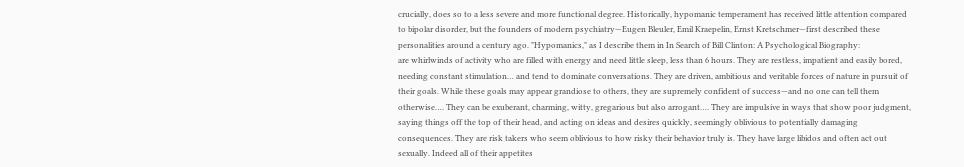crucially, does so to a less severe and more functional degree. Historically, hypomanic temperament has received little attention compared to bipolar disorder, but the founders of modern psychiatry—Eugen Bleuler, Emil Kraepelin, Ernst Kretschmer—first described these personalities around a century ago. "Hypomanics," as I describe them in In Search of Bill Clinton: A Psychological Biography:
are whirlwinds of activity who are filled with energy and need little sleep, less than 6 hours. They are restless, impatient and easily bored, needing constant stimulation… and tend to dominate conversations. They are driven, ambitious and veritable forces of nature in pursuit of their goals. While these goals may appear grandiose to others, they are supremely confident of success—and no one can tell them otherwise…. They can be exuberant, charming, witty, gregarious but also arrogant…. They are impulsive in ways that show poor judgment, saying things off the top of their head, and acting on ideas and desires quickly, seemingly oblivious to potentially damaging consequences. They are risk takers who seem oblivious to how risky their behavior truly is. They have large libidos and often act out sexually. Indeed all of their appetites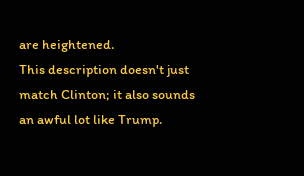are heightened.
This description doesn't just match Clinton; it also sounds an awful lot like Trump.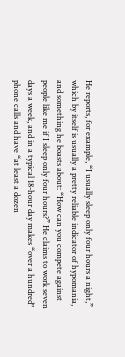He reports, for example, “I usually sleep only four hours a night,” which by itself is usually a pretty reliable indicator of hypomania, and something he boasts about: “How can you compete against people like me if I sleep only four hours?” He claims to work seven days a week, and in a typical 18-hour day makes “over a hundred" phone calls and have “at least a dozen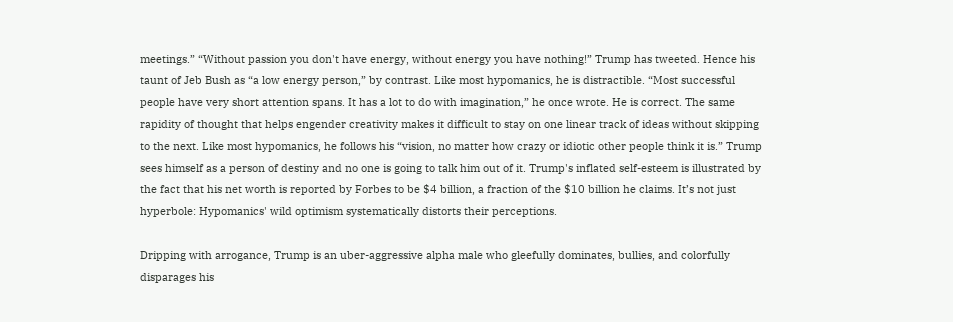meetings.” “Without passion you don't have energy, without energy you have nothing!” Trump has tweeted. Hence his taunt of Jeb Bush as “a low energy person,” by contrast. Like most hypomanics, he is distractible. “Most successful people have very short attention spans. It has a lot to do with imagination,” he once wrote. He is correct. The same rapidity of thought that helps engender creativity makes it difficult to stay on one linear track of ideas without skipping to the next. Like most hypomanics, he follows his “vision, no matter how crazy or idiotic other people think it is.” Trump sees himself as a person of destiny and no one is going to talk him out of it. Trump's inflated self-esteem is illustrated by the fact that his net worth is reported by Forbes to be $4 billion, a fraction of the $10 billion he claims. It’s not just hyperbole: Hypomanics' wild optimism systematically distorts their perceptions.

Dripping with arrogance, Trump is an uber-aggressive alpha male who gleefully dominates, bullies, and colorfully disparages his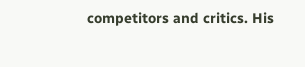competitors and critics. His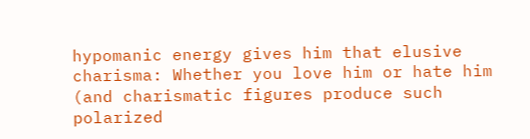hypomanic energy gives him that elusive charisma: Whether you love him or hate him (and charismatic figures produce such polarized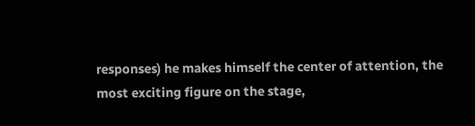responses) he makes himself the center of attention, the most exciting figure on the stage,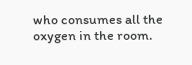who consumes all the oxygen in the room.